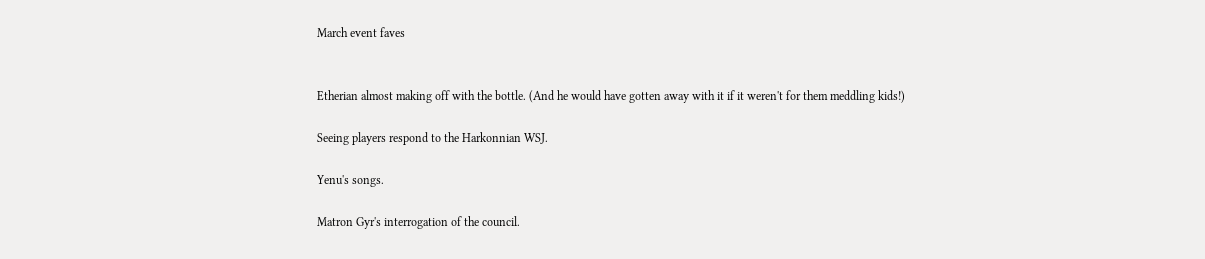March event faves


Etherian almost making off with the bottle. (And he would have gotten away with it if it weren't for them meddling kids!)

Seeing players respond to the Harkonnian WSJ.

Yenu's songs.

Matron Gyr's interrogation of the council.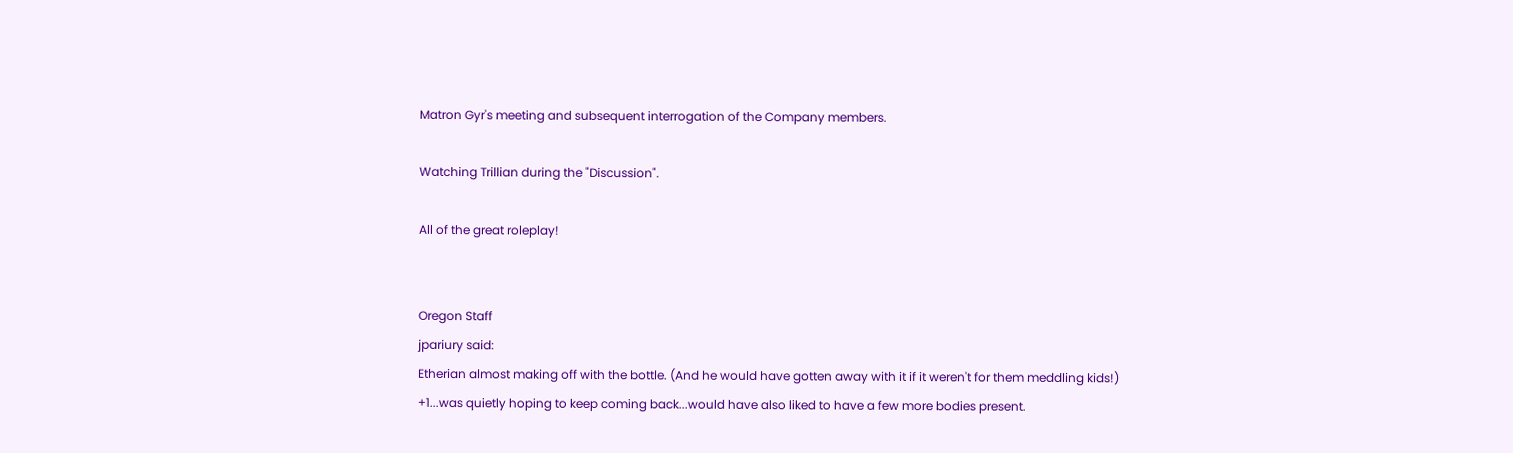Matron Gyr's meeting and subsequent interrogation of the Company members.

Watching Trillian during the "Discussion".

All of the great roleplay!


Oregon Staff
jpariury said:
Etherian almost making off with the bottle. (And he would have gotten away with it if it weren't for them meddling kids!)
+1...was quietly hoping to keep coming back...would have also liked to have a few more bodies present.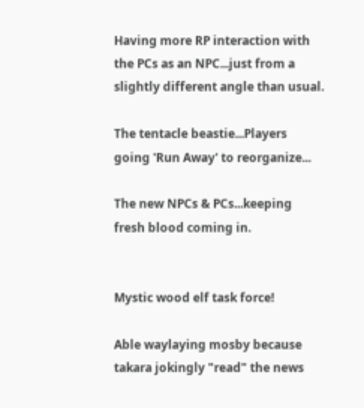Having more RP interaction with the PCs as an NPC...just from a slightly different angle than usual.

The tentacle beastie...Players going 'Run Away' to reorganize...

The new NPCs & PCs...keeping fresh blood coming in.


Mystic wood elf task force!

Able waylaying mosby because takara jokingly "read" the news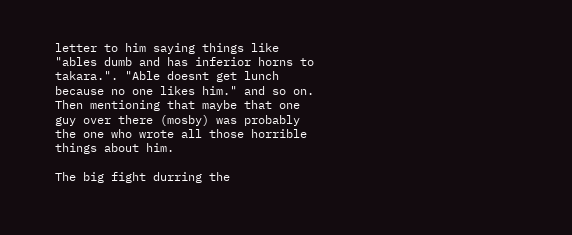letter to him saying things like "ables dumb and has inferior horns to takara.". "Able doesnt get lunch because no one likes him." and so on. Then mentioning that maybe that one guy over there (mosby) was probably the one who wrote all those horrible things about him.

The big fight durring the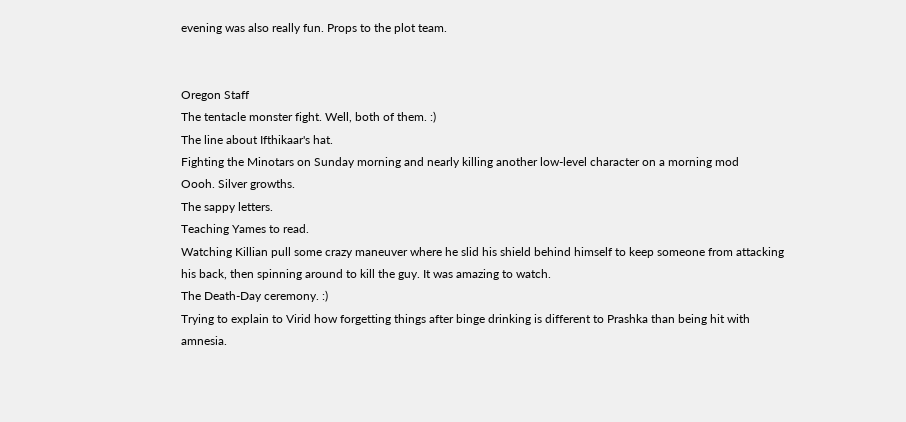evening was also really fun. Props to the plot team.


Oregon Staff
The tentacle monster fight. Well, both of them. :)
The line about Ifthikaar's hat.
Fighting the Minotars on Sunday morning and nearly killing another low-level character on a morning mod
Oooh. Silver growths.
The sappy letters.
Teaching Yames to read.
Watching Killian pull some crazy maneuver where he slid his shield behind himself to keep someone from attacking his back, then spinning around to kill the guy. It was amazing to watch.
The Death-Day ceremony. :)
Trying to explain to Virid how forgetting things after binge drinking is different to Prashka than being hit with amnesia.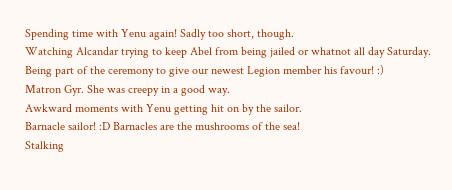Spending time with Yenu again! Sadly too short, though.
Watching Alcandar trying to keep Abel from being jailed or whatnot all day Saturday.
Being part of the ceremony to give our newest Legion member his favour! :)
Matron Gyr. She was creepy in a good way.
Awkward moments with Yenu getting hit on by the sailor.
Barnacle sailor! :D Barnacles are the mushrooms of the sea!
Stalking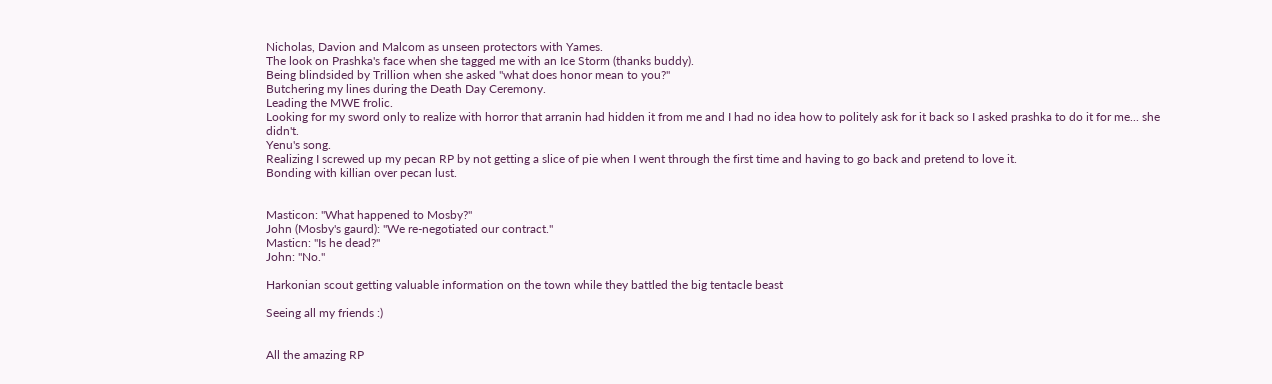Nicholas, Davion and Malcom as unseen protectors with Yames.
The look on Prashka's face when she tagged me with an Ice Storm (thanks buddy).
Being blindsided by Trillion when she asked "what does honor mean to you?"
Butchering my lines during the Death Day Ceremony.
Leading the MWE frolic.
Looking for my sword only to realize with horror that arranin had hidden it from me and I had no idea how to politely ask for it back so I asked prashka to do it for me... she didn't.
Yenu's song.
Realizing I screwed up my pecan RP by not getting a slice of pie when I went through the first time and having to go back and pretend to love it.
Bonding with killian over pecan lust.


Masticon: "What happened to Mosby?"
John (Mosby's gaurd): "We re-negotiated our contract."
Masticn: "Is he dead?"
John: "No."

Harkonian scout getting valuable information on the town while they battled the big tentacle beast

Seeing all my friends :)


All the amazing RP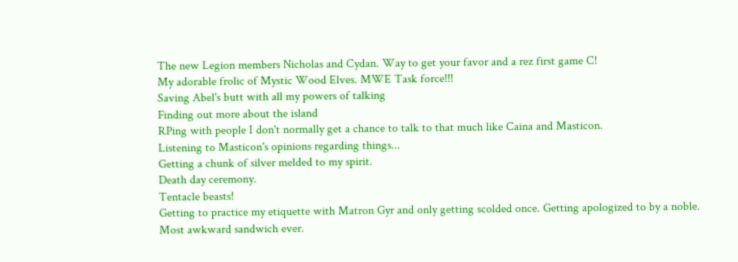The new Legion members Nicholas and Cydan. Way to get your favor and a rez first game C!
My adorable frolic of Mystic Wood Elves. MWE Task force!!!
Saving Abel's butt with all my powers of talking
Finding out more about the island
RPing with people I don't normally get a chance to talk to that much like Caina and Masticon.
Listening to Masticon's opinions regarding things...
Getting a chunk of silver melded to my spirit.
Death day ceremony.
Tentacle beasts!
Getting to practice my etiquette with Matron Gyr and only getting scolded once. Getting apologized to by a noble. Most awkward sandwich ever.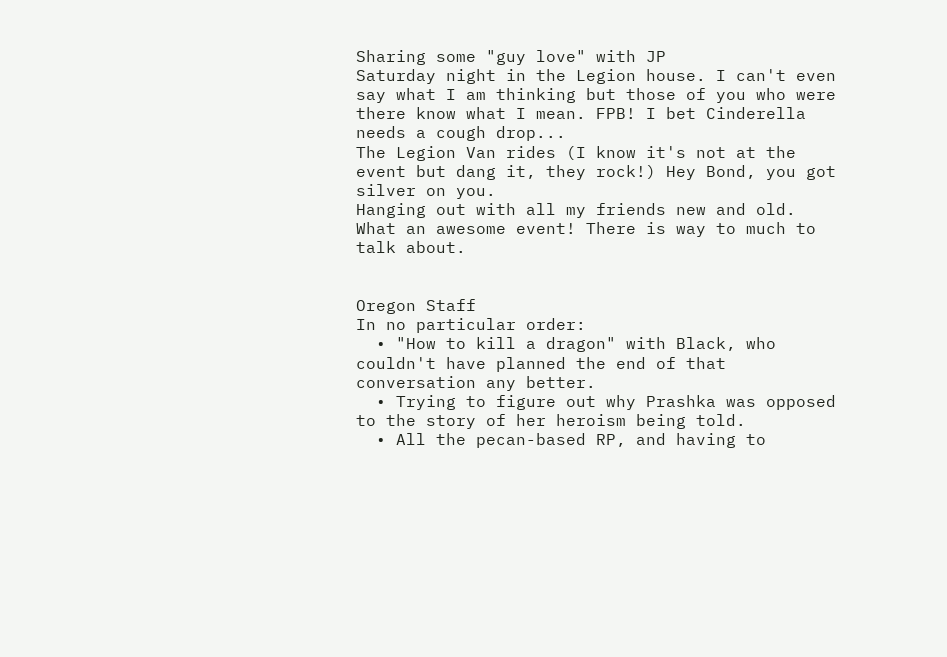Sharing some "guy love" with JP
Saturday night in the Legion house. I can't even say what I am thinking but those of you who were there know what I mean. FPB! I bet Cinderella needs a cough drop...
The Legion Van rides (I know it's not at the event but dang it, they rock!) Hey Bond, you got silver on you.
Hanging out with all my friends new and old.
What an awesome event! There is way to much to talk about.


Oregon Staff
In no particular order:
  • "How to kill a dragon" with Black, who couldn't have planned the end of that conversation any better.
  • Trying to figure out why Prashka was opposed to the story of her heroism being told.
  • All the pecan-based RP, and having to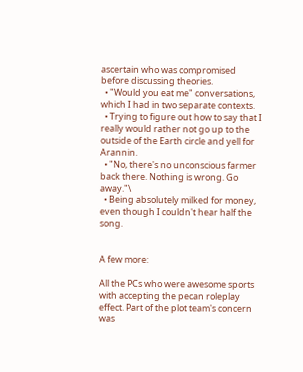ascertain who was compromised before discussing theories.
  • "Would you eat me" conversations, which I had in two separate contexts.
  • Trying to figure out how to say that I really would rather not go up to the outside of the Earth circle and yell for Arannin.
  • "No, there's no unconscious farmer back there. Nothing is wrong. Go away."\
  • Being absolutely milked for money, even though I couldn't hear half the song.


A few more:

All the PCs who were awesome sports with accepting the pecan roleplay effect. Part of the plot team's concern was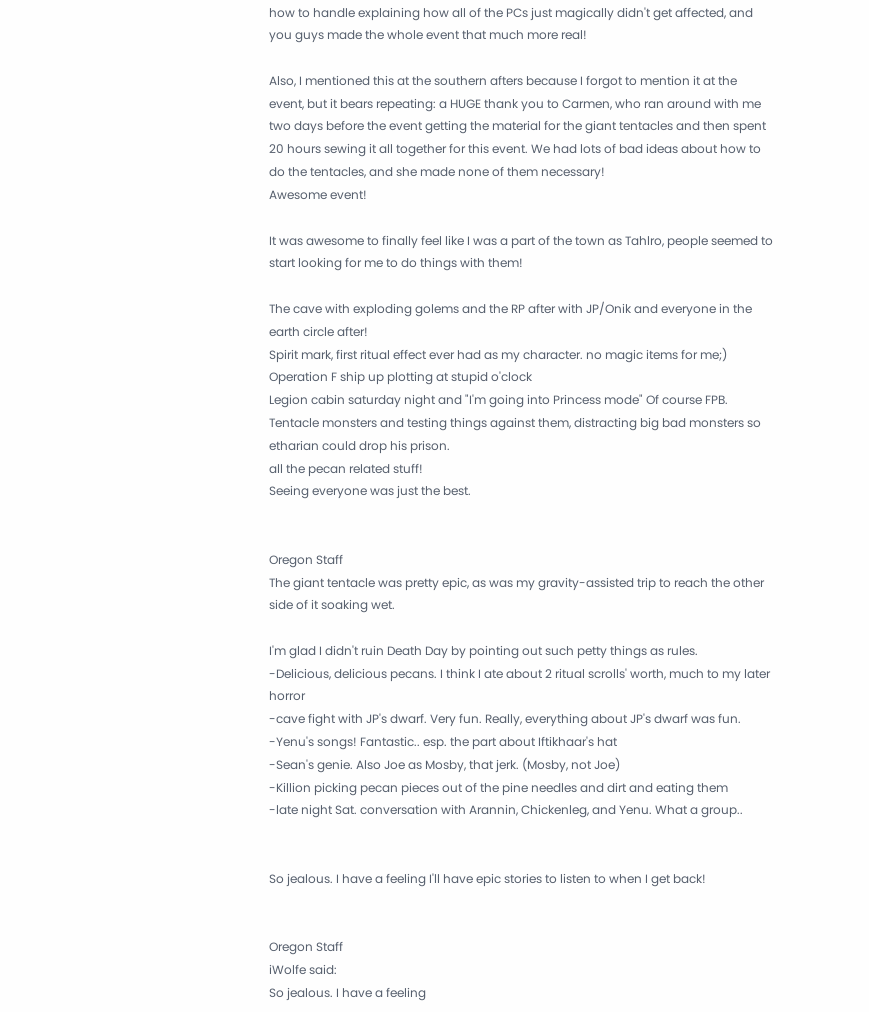how to handle explaining how all of the PCs just magically didn't get affected, and you guys made the whole event that much more real!

Also, I mentioned this at the southern afters because I forgot to mention it at the event, but it bears repeating: a HUGE thank you to Carmen, who ran around with me two days before the event getting the material for the giant tentacles and then spent 20 hours sewing it all together for this event. We had lots of bad ideas about how to do the tentacles, and she made none of them necessary!
Awesome event!

It was awesome to finally feel like I was a part of the town as Tahlro, people seemed to start looking for me to do things with them!

The cave with exploding golems and the RP after with JP/Onik and everyone in the earth circle after!
Spirit mark, first ritual effect ever had as my character. no magic items for me;)
Operation F ship up plotting at stupid o'clock
Legion cabin saturday night and "I'm going into Princess mode" Of course FPB.
Tentacle monsters and testing things against them, distracting big bad monsters so etharian could drop his prison.
all the pecan related stuff!
Seeing everyone was just the best.


Oregon Staff
The giant tentacle was pretty epic, as was my gravity-assisted trip to reach the other side of it soaking wet.

I'm glad I didn't ruin Death Day by pointing out such petty things as rules.
-Delicious, delicious pecans. I think I ate about 2 ritual scrolls' worth, much to my later horror
-cave fight with JP's dwarf. Very fun. Really, everything about JP's dwarf was fun.
-Yenu's songs! Fantastic.. esp. the part about Iftikhaar's hat
-Sean's genie. Also Joe as Mosby, that jerk. (Mosby, not Joe)
-Killion picking pecan pieces out of the pine needles and dirt and eating them
-late night Sat. conversation with Arannin, Chickenleg, and Yenu. What a group..


So jealous. I have a feeling I'll have epic stories to listen to when I get back!


Oregon Staff
iWolfe said:
So jealous. I have a feeling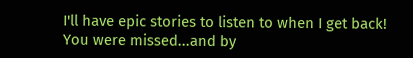I'll have epic stories to listen to when I get back!
You were missed...and by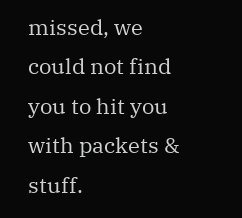missed, we could not find you to hit you with packets & stuff.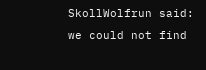SkollWolfrun said:
we could not find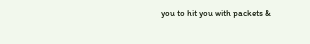you to hit you with packets &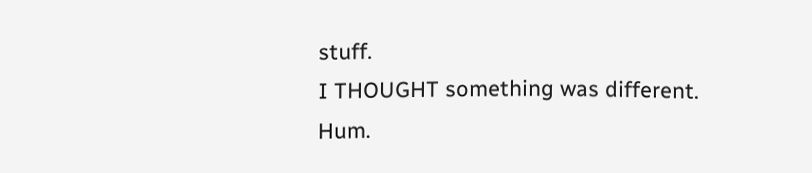stuff.
I THOUGHT something was different. Hum.